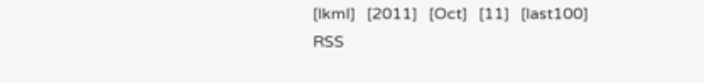[lkml]   [2011]   [Oct]   [11]   [last100]   RSS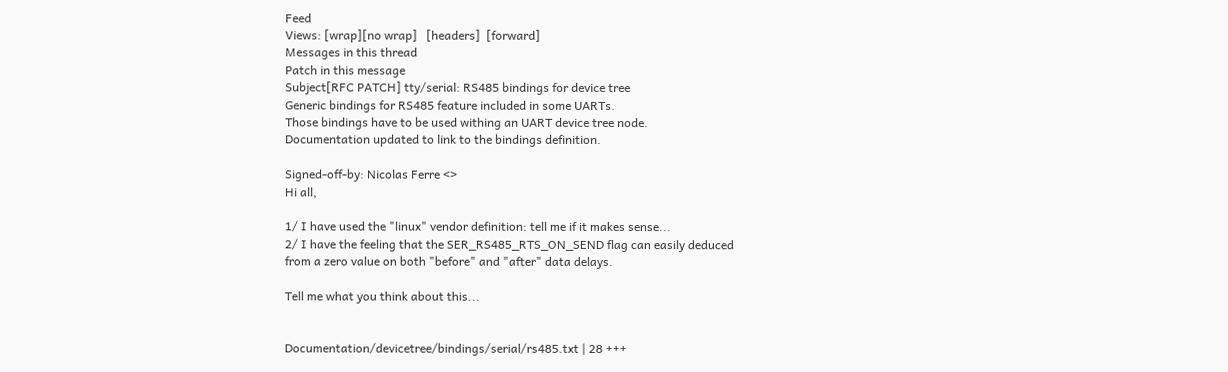Feed
Views: [wrap][no wrap]   [headers]  [forward]
Messages in this thread
Patch in this message
Subject[RFC PATCH] tty/serial: RS485 bindings for device tree
Generic bindings for RS485 feature included in some UARTs.
Those bindings have to be used withing an UART device tree node.
Documentation updated to link to the bindings definition.

Signed-off-by: Nicolas Ferre <>
Hi all,

1/ I have used the "linux" vendor definition: tell me if it makes sense...
2/ I have the feeling that the SER_RS485_RTS_ON_SEND flag can easily deduced
from a zero value on both "before" and "after" data delays.

Tell me what you think about this...


Documentation/devicetree/bindings/serial/rs485.txt | 28 +++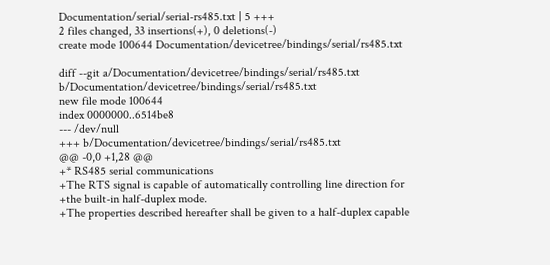Documentation/serial/serial-rs485.txt | 5 +++
2 files changed, 33 insertions(+), 0 deletions(-)
create mode 100644 Documentation/devicetree/bindings/serial/rs485.txt

diff --git a/Documentation/devicetree/bindings/serial/rs485.txt b/Documentation/devicetree/bindings/serial/rs485.txt
new file mode 100644
index 0000000..6514be8
--- /dev/null
+++ b/Documentation/devicetree/bindings/serial/rs485.txt
@@ -0,0 +1,28 @@
+* RS485 serial communications
+The RTS signal is capable of automatically controlling line direction for
+the built-in half-duplex mode.
+The properties described hereafter shall be given to a half-duplex capable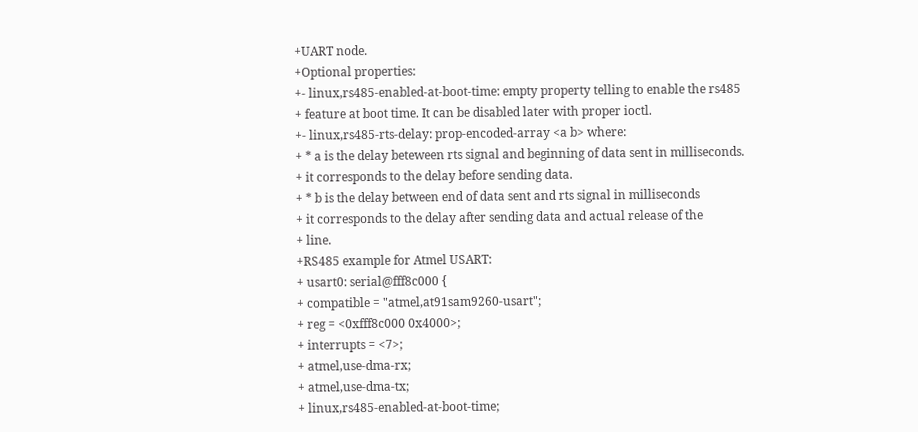+UART node.
+Optional properties:
+- linux,rs485-enabled-at-boot-time: empty property telling to enable the rs485
+ feature at boot time. It can be disabled later with proper ioctl.
+- linux,rs485-rts-delay: prop-encoded-array <a b> where:
+ * a is the delay beteween rts signal and beginning of data sent in milliseconds.
+ it corresponds to the delay before sending data.
+ * b is the delay between end of data sent and rts signal in milliseconds
+ it corresponds to the delay after sending data and actual release of the
+ line.
+RS485 example for Atmel USART:
+ usart0: serial@fff8c000 {
+ compatible = "atmel,at91sam9260-usart";
+ reg = <0xfff8c000 0x4000>;
+ interrupts = <7>;
+ atmel,use-dma-rx;
+ atmel,use-dma-tx;
+ linux,rs485-enabled-at-boot-time;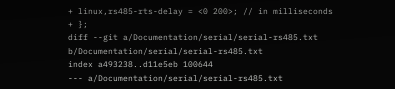+ linux,rs485-rts-delay = <0 200>; // in milliseconds
+ };
diff --git a/Documentation/serial/serial-rs485.txt b/Documentation/serial/serial-rs485.txt
index a493238..d11e5eb 100644
--- a/Documentation/serial/serial-rs485.txt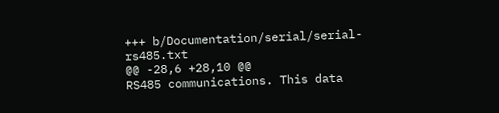+++ b/Documentation/serial/serial-rs485.txt
@@ -28,6 +28,10 @@
RS485 communications. This data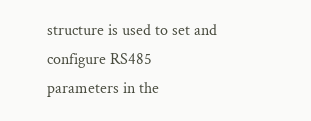structure is used to set and configure RS485
parameters in the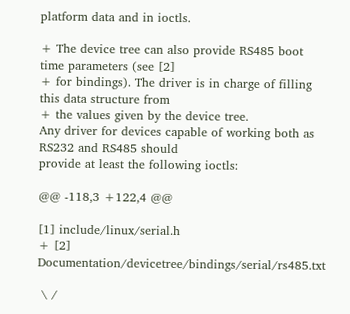platform data and in ioctls.

+ The device tree can also provide RS485 boot time parameters (see [2]
+ for bindings). The driver is in charge of filling this data structure from
+ the values given by the device tree.
Any driver for devices capable of working both as RS232 and RS485 should
provide at least the following ioctls:

@@ -118,3 +122,4 @@

[1] include/linux/serial.h
+ [2] Documentation/devicetree/bindings/serial/rs485.txt

 \ /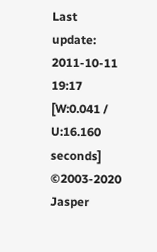Last update: 2011-10-11 19:17    [W:0.041 / U:16.160 seconds]
©2003-2020 Jasper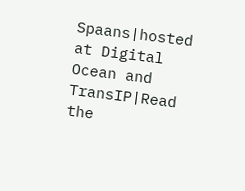Spaans|hosted at Digital Ocean and TransIP|Read the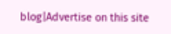blog|Advertise on this site